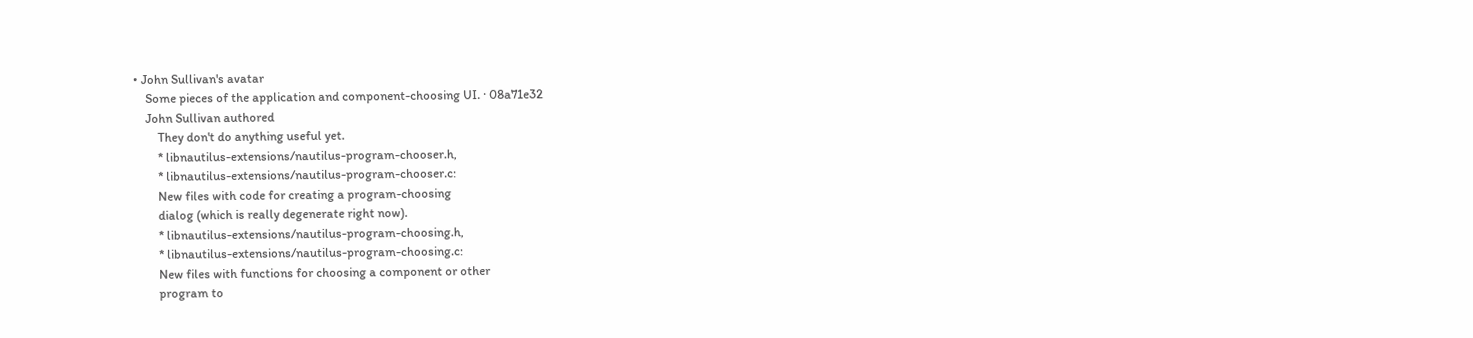• John Sullivan's avatar
    Some pieces of the application and component-choosing UI. · 08a71e32
    John Sullivan authored
        They don't do anything useful yet.
        * libnautilus-extensions/nautilus-program-chooser.h,
        * libnautilus-extensions/nautilus-program-chooser.c:
        New files with code for creating a program-choosing
        dialog (which is really degenerate right now).
        * libnautilus-extensions/nautilus-program-choosing.h,
        * libnautilus-extensions/nautilus-program-choosing.c:
        New files with functions for choosing a component or other
        program to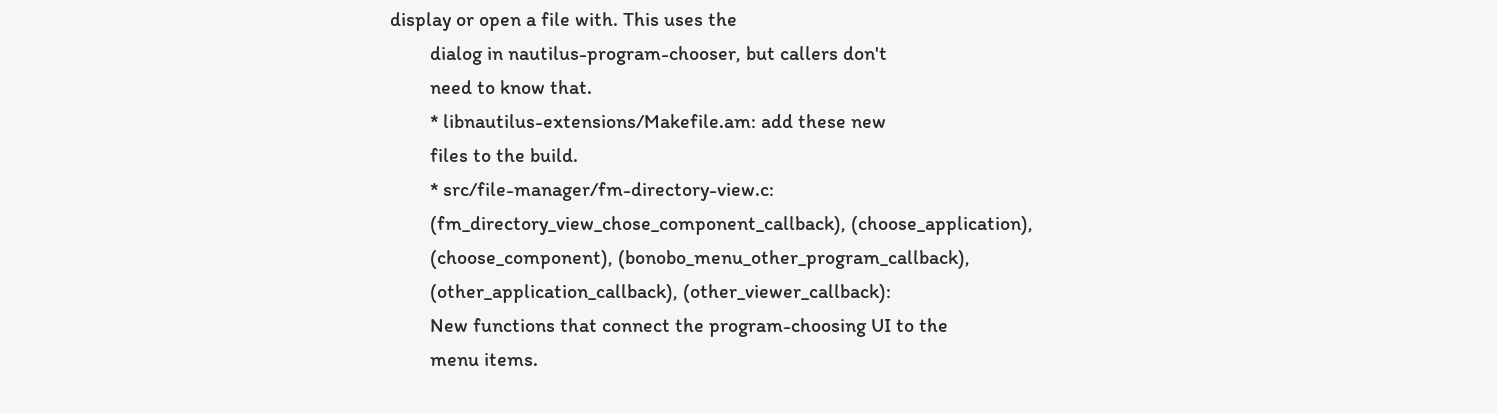display or open a file with. This uses the
        dialog in nautilus-program-chooser, but callers don't
        need to know that.
        * libnautilus-extensions/Makefile.am: add these new
        files to the build.
        * src/file-manager/fm-directory-view.c:
        (fm_directory_view_chose_component_callback), (choose_application),
        (choose_component), (bonobo_menu_other_program_callback),
        (other_application_callback), (other_viewer_callback):
        New functions that connect the program-choosing UI to the
        menu items.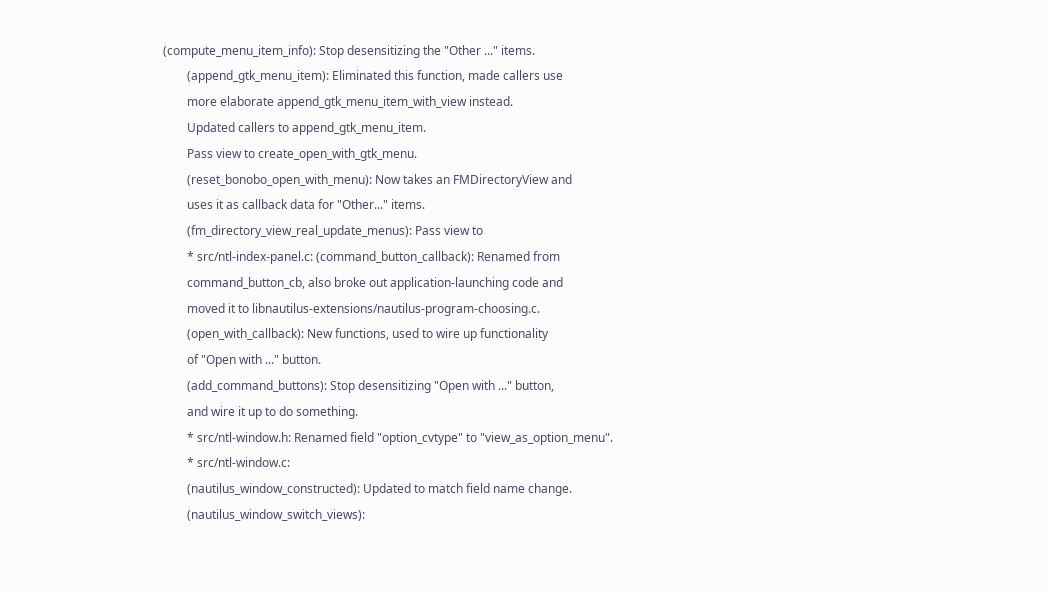(compute_menu_item_info): Stop desensitizing the "Other ..." items.
        (append_gtk_menu_item): Eliminated this function, made callers use
        more elaborate append_gtk_menu_item_with_view instead.
        Updated callers to append_gtk_menu_item.
        Pass view to create_open_with_gtk_menu.
        (reset_bonobo_open_with_menu): Now takes an FMDirectoryView and
        uses it as callback data for "Other..." items.
        (fm_directory_view_real_update_menus): Pass view to
        * src/ntl-index-panel.c: (command_button_callback): Renamed from
        command_button_cb, also broke out application-launching code and
        moved it to libnautilus-extensions/nautilus-program-choosing.c.
        (open_with_callback): New functions, used to wire up functionality
        of "Open with ..." button.
        (add_command_buttons): Stop desensitizing "Open with ..." button,
        and wire it up to do something.
        * src/ntl-window.h: Renamed field "option_cvtype" to "view_as_option_menu".
        * src/ntl-window.c:
        (nautilus_window_constructed): Updated to match field name change.
        (nautilus_window_switch_views):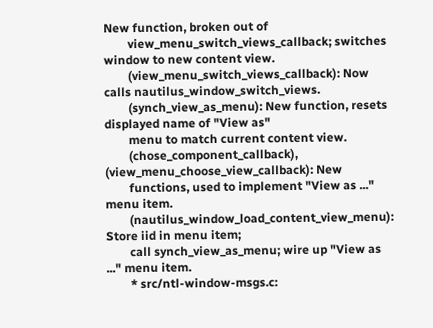New function, broken out of
        view_menu_switch_views_callback; switches window to new content view.
        (view_menu_switch_views_callback): Now calls nautilus_window_switch_views.
        (synch_view_as_menu): New function, resets displayed name of "View as"
        menu to match current content view.
        (chose_component_callback), (view_menu_choose_view_callback): New
        functions, used to implement "View as ..." menu item.
        (nautilus_window_load_content_view_menu): Store iid in menu item;
        call synch_view_as_menu; wire up "View as ..." menu item.
        * src/ntl-window-msgs.c: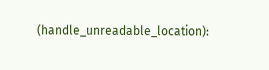(handle_unreadable_location):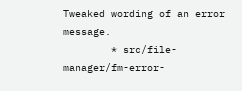Tweaked wording of an error message.
        * src/file-manager/fm-error-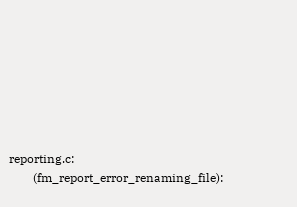reporting.c:
        (fm_report_error_renaming_file):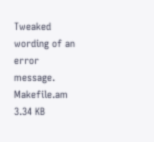Tweaked wording of an error message.
Makefile.am 3.34 KB